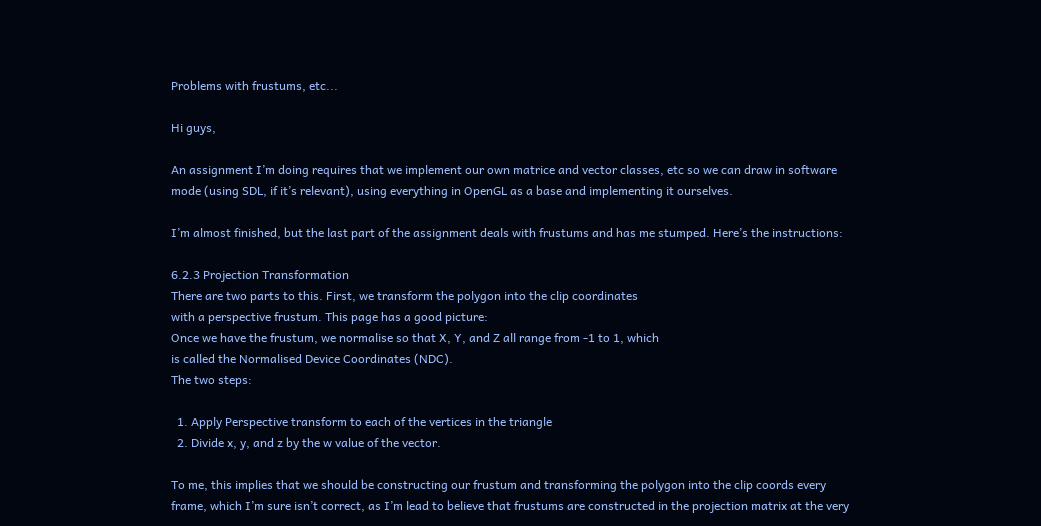Problems with frustums, etc...

Hi guys,

An assignment I’m doing requires that we implement our own matrice and vector classes, etc so we can draw in software mode (using SDL, if it’s relevant), using everything in OpenGL as a base and implementing it ourselves.

I’m almost finished, but the last part of the assignment deals with frustums and has me stumped. Here’s the instructions:

6.2.3 Projection Transformation
There are two parts to this. First, we transform the polygon into the clip coordinates
with a perspective frustum. This page has a good picture:
Once we have the frustum, we normalise so that X, Y, and Z all range from -1 to 1, which
is called the Normalised Device Coordinates (NDC).
The two steps:

  1. Apply Perspective transform to each of the vertices in the triangle
  2. Divide x, y, and z by the w value of the vector.

To me, this implies that we should be constructing our frustum and transforming the polygon into the clip coords every frame, which I’m sure isn’t correct, as I’m lead to believe that frustums are constructed in the projection matrix at the very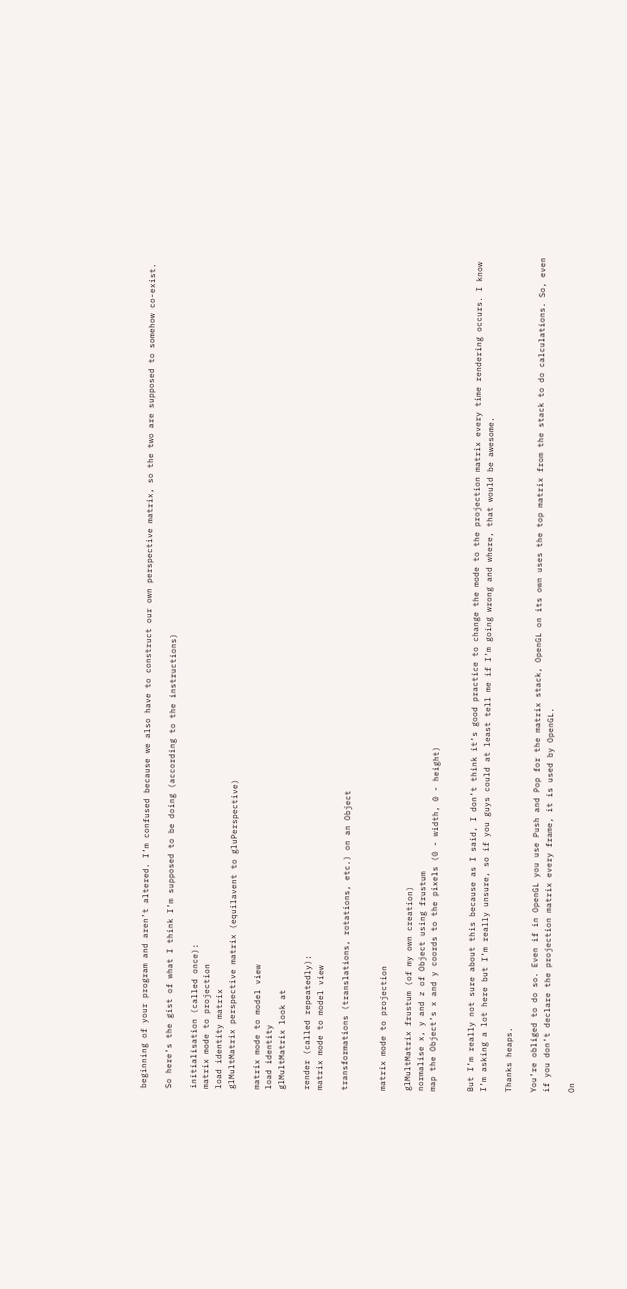beginning of your program and aren’t altered. I’m confused because we also have to construct our own perspective matrix, so the two are supposed to somehow co-exist.

So here’s the gist of what I think I’m supposed to be doing (according to the instructions)

initialisation (called once):
matrix mode to projection
load identity matrix
glMultMatrix perspective matrix (equilavent to gluPerspective)

matrix mode to model view
load identity
glMultMatrix look at

render (called repeatedly):
matrix mode to model view

transformations (translations, rotations, etc.) on an Object


matrix mode to projection

glMultMatrix frustum (of my own creation)
normalise x, y and z of Object using frustum
map the Object’s x and y coords to the pixels (0 - width, 0 - height)


But I’m really not sure about this because as I said, I don’t think it’s good practice to change the mode to the projection matrix every time rendering occurs. I know I’m asking a lot here but I’m really unsure, so if you guys could at least tell me if I’m going wrong and where, that would be awesome.

Thanks heaps.

You’re obliged to do so. Even if in OpenGL you use Push and Pop for the matrix stack, OpenGL on its own uses the top matrix from the stack to do calculations. So, even if you don’t declare the projection matrix every frame, it is used by OpenGL.

On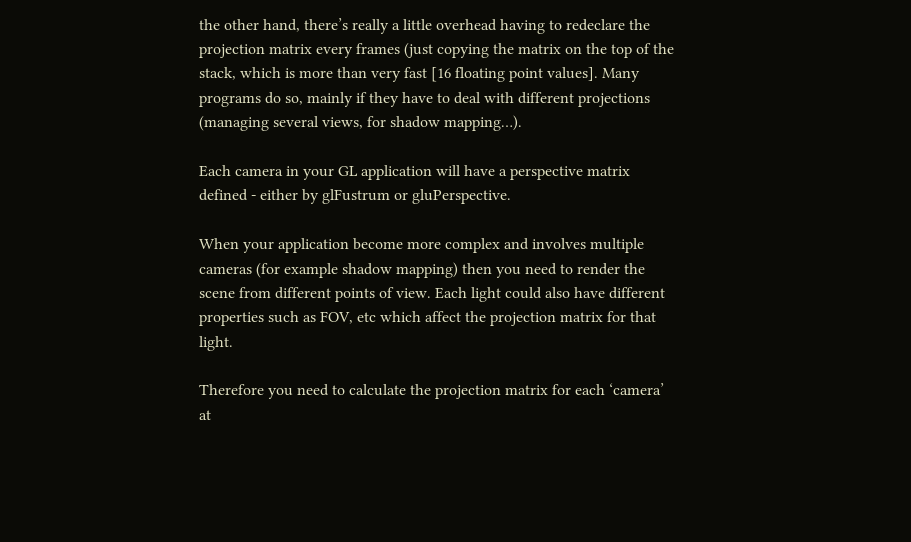the other hand, there’s really a little overhead having to redeclare the projection matrix every frames (just copying the matrix on the top of the stack, which is more than very fast [16 floating point values]. Many programs do so, mainly if they have to deal with different projections (managing several views, for shadow mapping…).

Each camera in your GL application will have a perspective matrix defined - either by glFustrum or gluPerspective.

When your application become more complex and involves multiple cameras (for example shadow mapping) then you need to render the scene from different points of view. Each light could also have different properties such as FOV, etc which affect the projection matrix for that light.

Therefore you need to calculate the projection matrix for each ‘camera’ at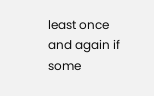least once and again if some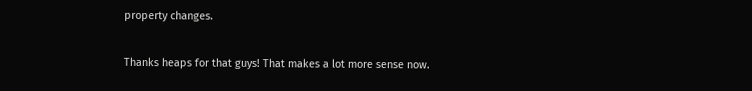property changes.

Thanks heaps for that guys! That makes a lot more sense now.